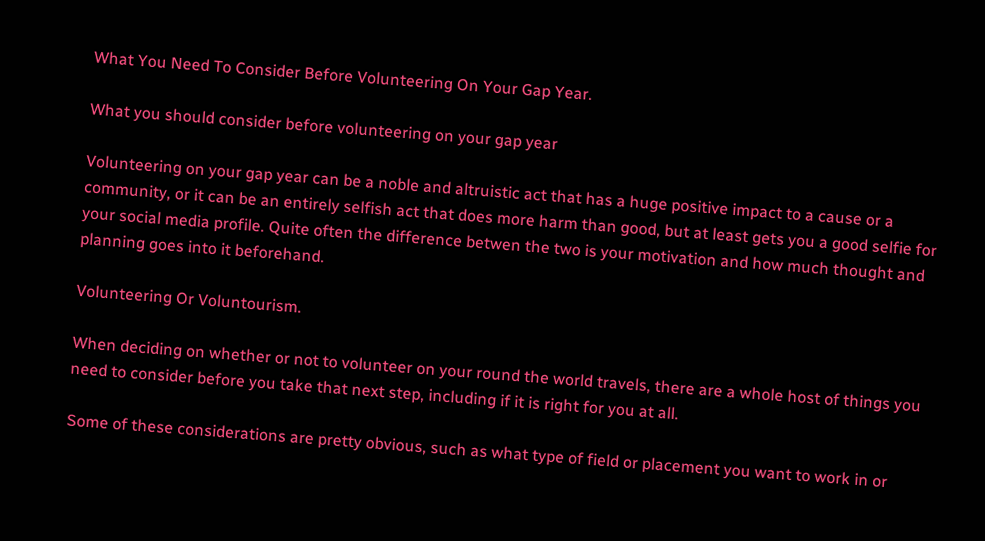What You Need To Consider Before Volunteering On Your Gap Year.

What you should consider before volunteering on your gap year

Volunteering on your gap year can be a noble and altruistic act that has a huge positive impact to a cause or a community, or it can be an entirely selfish act that does more harm than good, but at least gets you a good selfie for your social media profile. Quite often the difference betwen the two is your motivation and how much thought and planning goes into it beforehand.

Volunteering Or Voluntourism.

When deciding on whether or not to volunteer on your round the world travels, there are a whole host of things you need to consider before you take that next step, including if it is right for you at all.

Some of these considerations are pretty obvious, such as what type of field or placement you want to work in or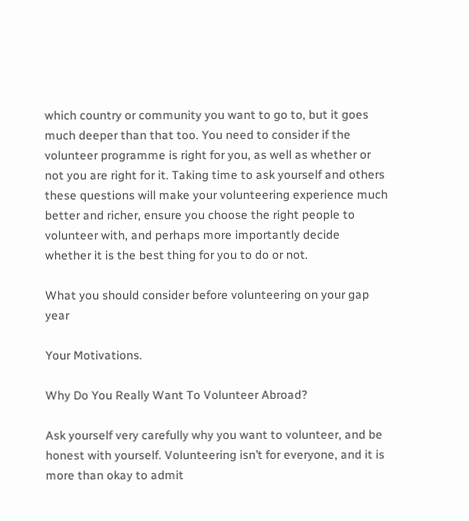which country or community you want to go to, but it goes much deeper than that too. You need to consider if the volunteer programme is right for you, as well as whether or not you are right for it. Taking time to ask yourself and others these questions will make your volunteering experience much better and richer, ensure you choose the right people to volunteer with, and perhaps more importantly decide whether it is the best thing for you to do or not.

What you should consider before volunteering on your gap year

Your Motivations.

Why Do You Really Want To Volunteer Abroad?

Ask yourself very carefully why you want to volunteer, and be honest with yourself. Volunteering isn’t for everyone, and it is more than okay to admit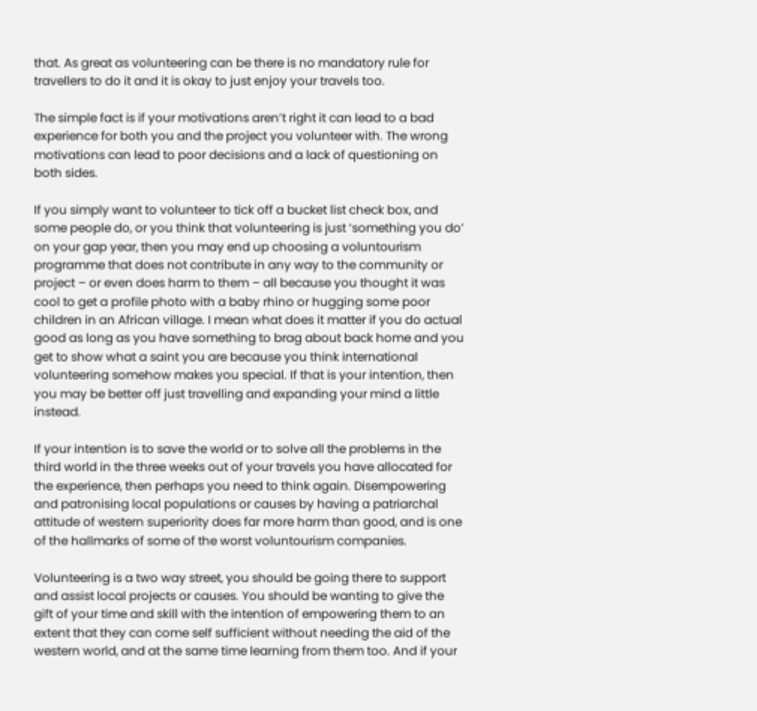that. As great as volunteering can be there is no mandatory rule for travellers to do it and it is okay to just enjoy your travels too.

The simple fact is if your motivations aren’t right it can lead to a bad experience for both you and the project you volunteer with. The wrong motivations can lead to poor decisions and a lack of questioning on both sides.

If you simply want to volunteer to tick off a bucket list check box, and some people do, or you think that volunteering is just ‘something you do’ on your gap year, then you may end up choosing a voluntourism programme that does not contribute in any way to the community or project – or even does harm to them – all because you thought it was cool to get a profile photo with a baby rhino or hugging some poor children in an African village. I mean what does it matter if you do actual good as long as you have something to brag about back home and you get to show what a saint you are because you think international volunteering somehow makes you special. If that is your intention, then you may be better off just travelling and expanding your mind a little instead.

If your intention is to save the world or to solve all the problems in the third world in the three weeks out of your travels you have allocated for the experience, then perhaps you need to think again. Disempowering and patronising local populations or causes by having a patriarchal attitude of western superiority does far more harm than good, and is one of the hallmarks of some of the worst voluntourism companies.

Volunteering is a two way street, you should be going there to support and assist local projects or causes. You should be wanting to give the gift of your time and skill with the intention of empowering them to an extent that they can come self sufficient without needing the aid of the western world, and at the same time learning from them too. And if your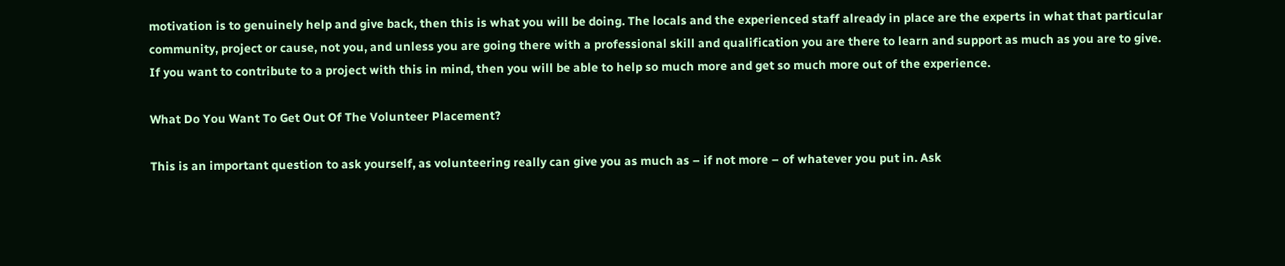motivation is to genuinely help and give back, then this is what you will be doing. The locals and the experienced staff already in place are the experts in what that particular community, project or cause, not you, and unless you are going there with a professional skill and qualification you are there to learn and support as much as you are to give. If you want to contribute to a project with this in mind, then you will be able to help so much more and get so much more out of the experience.

What Do You Want To Get Out Of The Volunteer Placement?

This is an important question to ask yourself, as volunteering really can give you as much as – if not more – of whatever you put in. Ask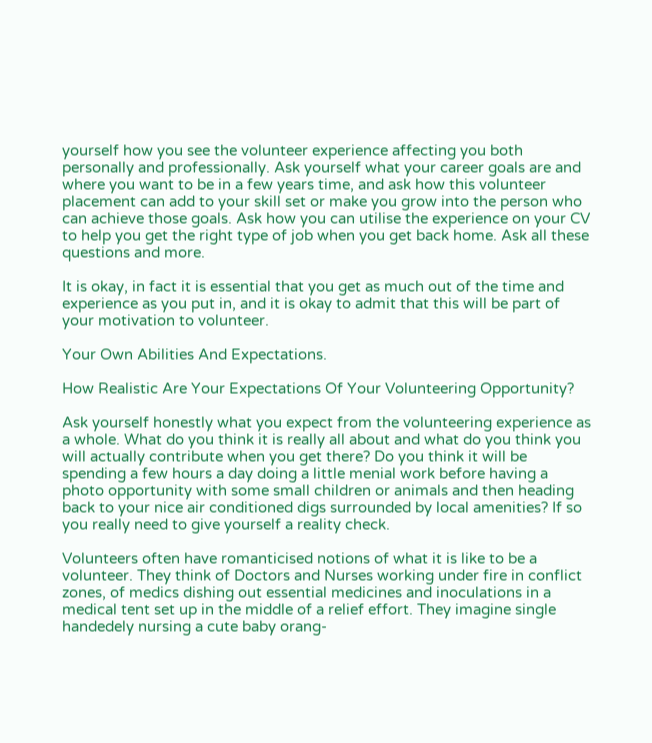yourself how you see the volunteer experience affecting you both personally and professionally. Ask yourself what your career goals are and where you want to be in a few years time, and ask how this volunteer placement can add to your skill set or make you grow into the person who can achieve those goals. Ask how you can utilise the experience on your CV to help you get the right type of job when you get back home. Ask all these questions and more.

It is okay, in fact it is essential that you get as much out of the time and experience as you put in, and it is okay to admit that this will be part of your motivation to volunteer.

Your Own Abilities And Expectations.

How Realistic Are Your Expectations Of Your Volunteering Opportunity?

Ask yourself honestly what you expect from the volunteering experience as a whole. What do you think it is really all about and what do you think you will actually contribute when you get there? Do you think it will be spending a few hours a day doing a little menial work before having a photo opportunity with some small children or animals and then heading back to your nice air conditioned digs surrounded by local amenities? If so you really need to give yourself a reality check.

Volunteers often have romanticised notions of what it is like to be a volunteer. They think of Doctors and Nurses working under fire in conflict zones, of medics dishing out essential medicines and inoculations in a medical tent set up in the middle of a relief effort. They imagine single handedely nursing a cute baby orang-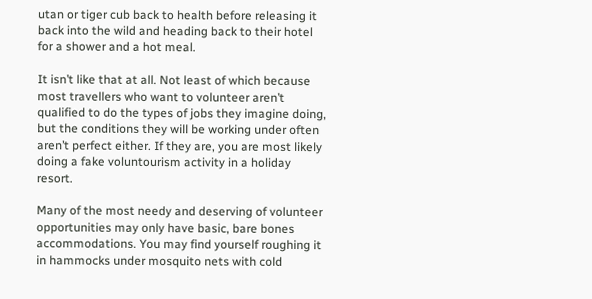utan or tiger cub back to health before releasing it back into the wild and heading back to their hotel for a shower and a hot meal.

It isn’t like that at all. Not least of which because most travellers who want to volunteer aren’t qualified to do the types of jobs they imagine doing, but the conditions they will be working under often aren’t perfect either. If they are, you are most likely doing a fake voluntourism activity in a holiday resort.

Many of the most needy and deserving of volunteer opportunities may only have basic, bare bones accommodations. You may find yourself roughing it in hammocks under mosquito nets with cold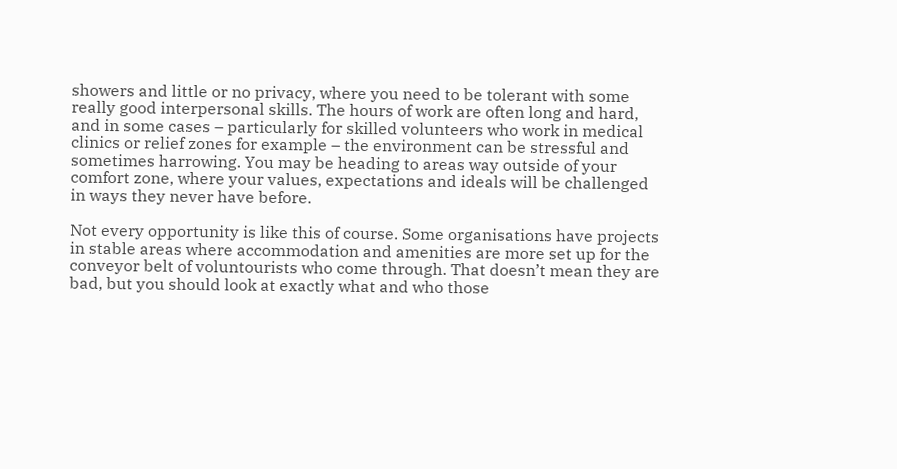showers and little or no privacy, where you need to be tolerant with some really good interpersonal skills. The hours of work are often long and hard, and in some cases – particularly for skilled volunteers who work in medical clinics or relief zones for example – the environment can be stressful and sometimes harrowing. You may be heading to areas way outside of your comfort zone, where your values, expectations and ideals will be challenged in ways they never have before.

Not every opportunity is like this of course. Some organisations have projects in stable areas where accommodation and amenities are more set up for the conveyor belt of voluntourists who come through. That doesn’t mean they are bad, but you should look at exactly what and who those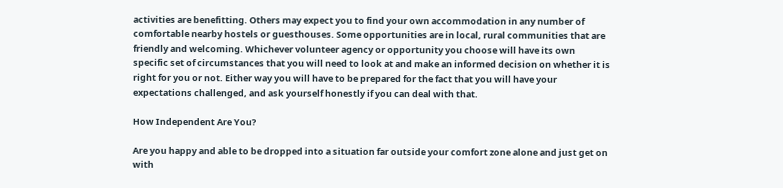activities are benefitting. Others may expect you to find your own accommodation in any number of comfortable nearby hostels or guesthouses. Some opportunities are in local, rural communities that are friendly and welcoming. Whichever volunteer agency or opportunity you choose will have its own specific set of circumstances that you will need to look at and make an informed decision on whether it is right for you or not. Either way you will have to be prepared for the fact that you will have your expectations challenged, and ask yourself honestly if you can deal with that.

How Independent Are You?

Are you happy and able to be dropped into a situation far outside your comfort zone alone and just get on with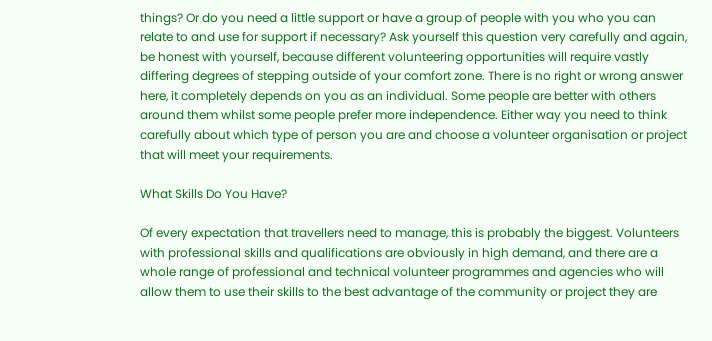things? Or do you need a little support or have a group of people with you who you can relate to and use for support if necessary? Ask yourself this question very carefully and again, be honest with yourself, because different volunteering opportunities will require vastly differing degrees of stepping outside of your comfort zone. There is no right or wrong answer here, it completely depends on you as an individual. Some people are better with others around them whilst some people prefer more independence. Either way you need to think carefully about which type of person you are and choose a volunteer organisation or project that will meet your requirements.

What Skills Do You Have?

Of every expectation that travellers need to manage, this is probably the biggest. Volunteers with professional skills and qualifications are obviously in high demand, and there are a whole range of professional and technical volunteer programmes and agencies who will allow them to use their skills to the best advantage of the community or project they are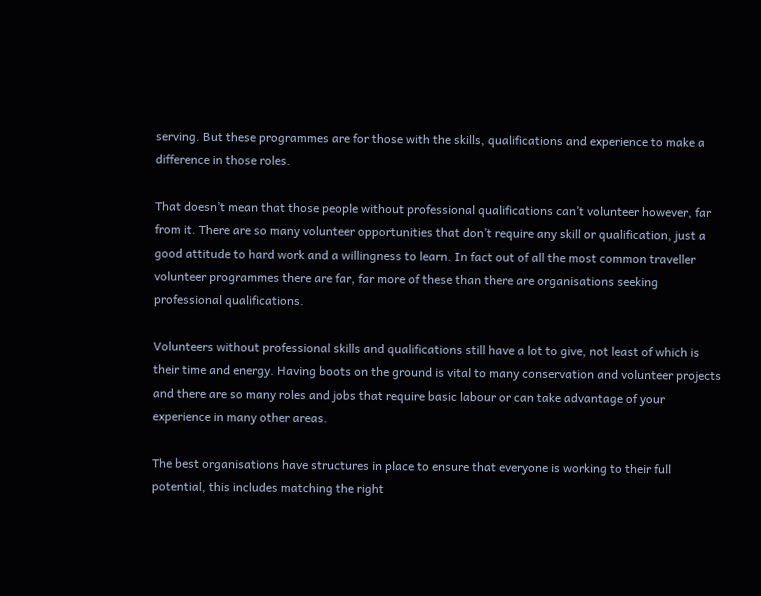serving. But these programmes are for those with the skills, qualifications and experience to make a difference in those roles.

That doesn’t mean that those people without professional qualifications can’t volunteer however, far from it. There are so many volunteer opportunities that don’t require any skill or qualification, just a good attitude to hard work and a willingness to learn. In fact out of all the most common traveller volunteer programmes there are far, far more of these than there are organisations seeking professional qualifications.

Volunteers without professional skills and qualifications still have a lot to give, not least of which is their time and energy. Having boots on the ground is vital to many conservation and volunteer projects and there are so many roles and jobs that require basic labour or can take advantage of your experience in many other areas.

The best organisations have structures in place to ensure that everyone is working to their full potential, this includes matching the right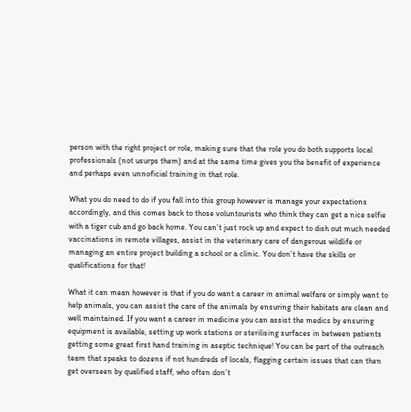person with the right project or role, making sure that the role you do both supports local professionals (not usurps them) and at the same time gives you the benefit of experience and perhaps even unnoficial training in that role.

What you do need to do if you fall into this group however is manage your expectations accordingly, and this comes back to those voluntourists who think they can get a nice selfie with a tiger cub and go back home. You can’t just rock up and expect to dish out much needed vaccinations in remote villages, assist in the veterinary care of dangerous wildlife or managing an entire project building a school or a clinic. You don’t have the skills or qualifications for that!

What it can mean however is that if you do want a career in animal welfare or simply want to help animals, you can assist the care of the animals by ensuring their habitats are clean and well maintained. If you want a career in medicine you can assist the medics by ensuring equipment is available, setting up work stations or sterilising surfaces in between patients getting some great first hand training in aseptic technique! You can be part of the outreach team that speaks to dozens if not hundreds of locals, flagging certain issues that can then get overseen by qualified staff, who often don’t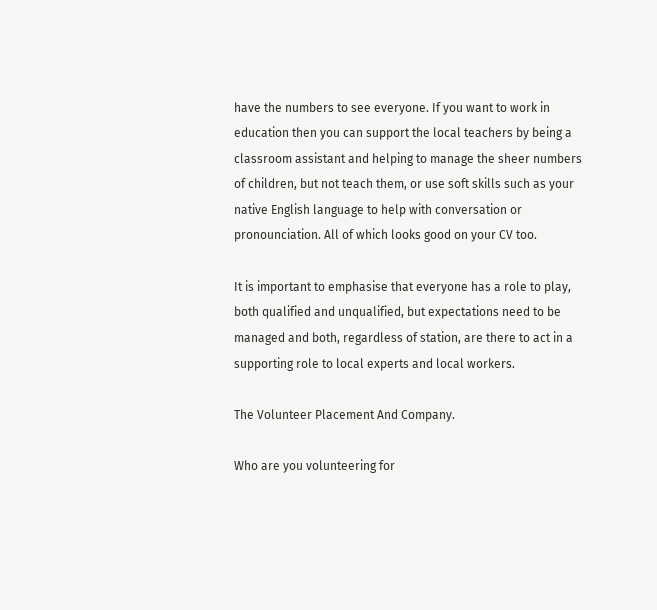have the numbers to see everyone. If you want to work in education then you can support the local teachers by being a classroom assistant and helping to manage the sheer numbers of children, but not teach them, or use soft skills such as your native English language to help with conversation or pronounciation. All of which looks good on your CV too.

It is important to emphasise that everyone has a role to play, both qualified and unqualified, but expectations need to be managed and both, regardless of station, are there to act in a supporting role to local experts and local workers.

The Volunteer Placement And Company.

Who are you volunteering for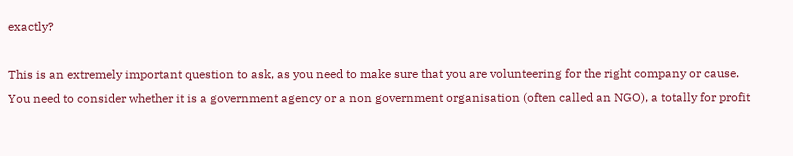exactly?

This is an extremely important question to ask, as you need to make sure that you are volunteering for the right company or cause. You need to consider whether it is a government agency or a non government organisation (often called an NGO), a totally for profit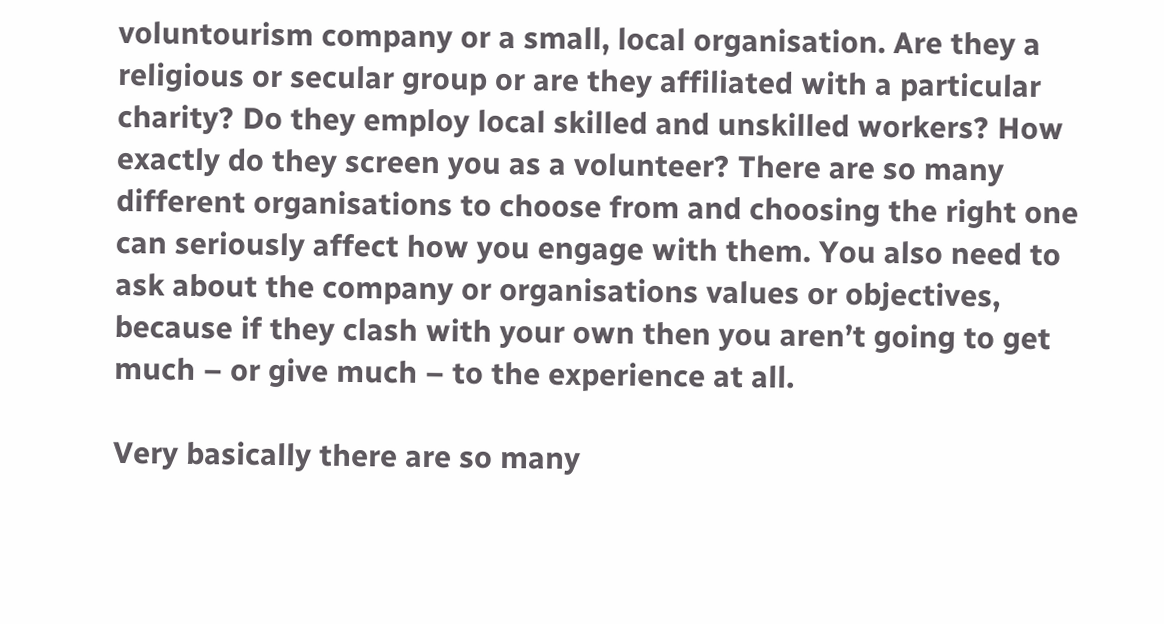voluntourism company or a small, local organisation. Are they a religious or secular group or are they affiliated with a particular charity? Do they employ local skilled and unskilled workers? How exactly do they screen you as a volunteer? There are so many different organisations to choose from and choosing the right one can seriously affect how you engage with them. You also need to ask about the company or organisations values or objectives, because if they clash with your own then you aren’t going to get much – or give much – to the experience at all.

Very basically there are so many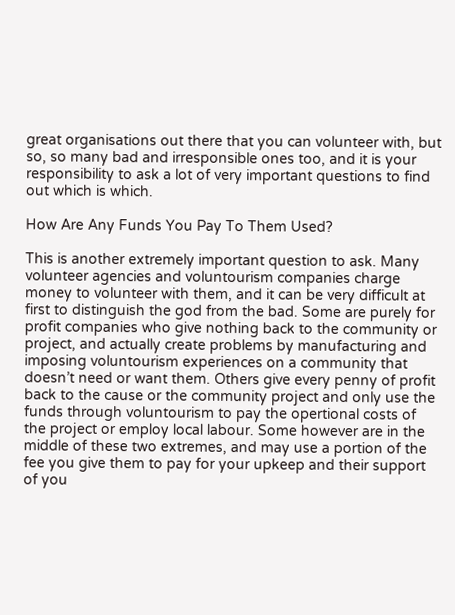great organisations out there that you can volunteer with, but so, so many bad and irresponsible ones too, and it is your responsibility to ask a lot of very important questions to find out which is which.

How Are Any Funds You Pay To Them Used?

This is another extremely important question to ask. Many volunteer agencies and voluntourism companies charge money to volunteer with them, and it can be very difficult at first to distinguish the god from the bad. Some are purely for profit companies who give nothing back to the community or project, and actually create problems by manufacturing and imposing voluntourism experiences on a community that doesn’t need or want them. Others give every penny of profit back to the cause or the community project and only use the funds through voluntourism to pay the opertional costs of the project or employ local labour. Some however are in the middle of these two extremes, and may use a portion of the fee you give them to pay for your upkeep and their support of you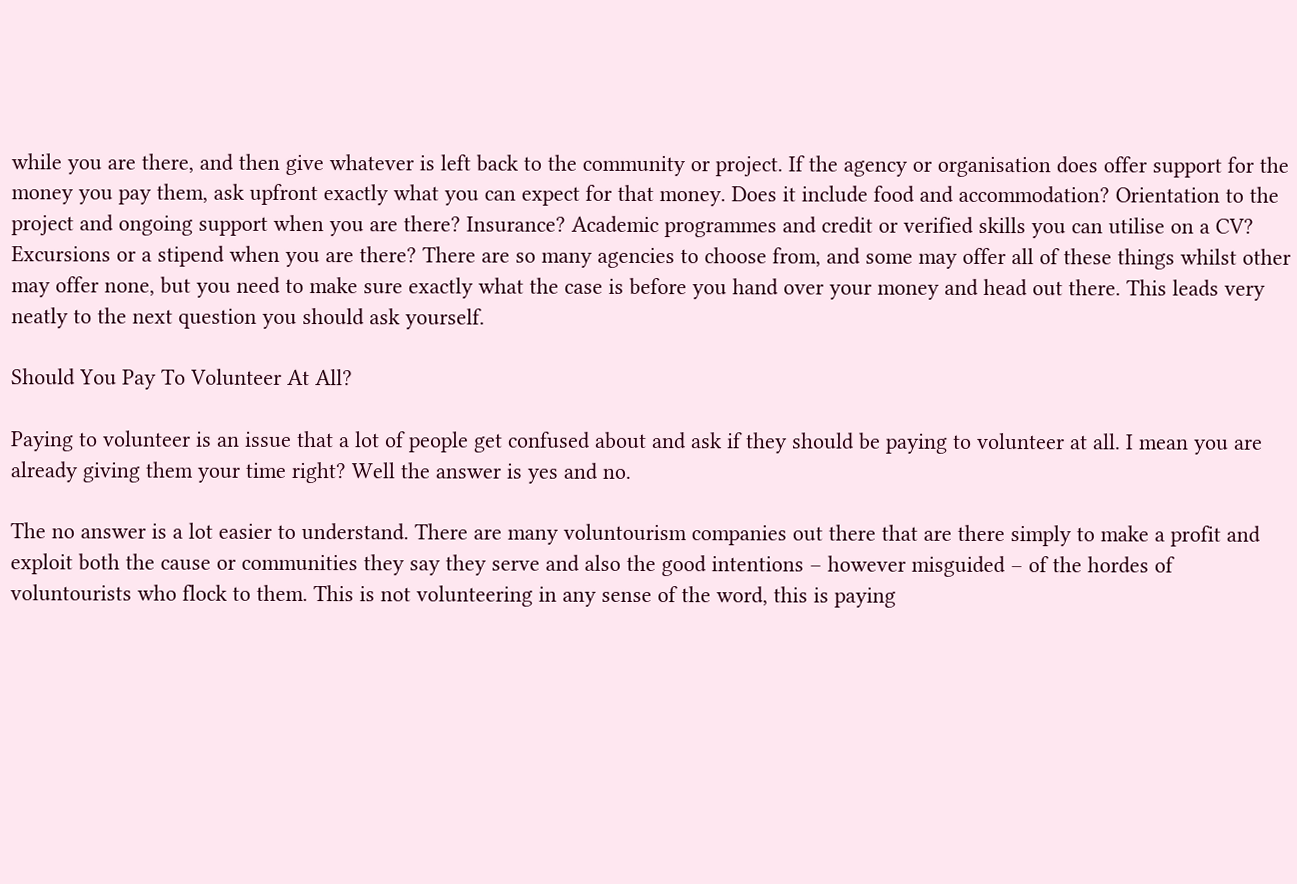while you are there, and then give whatever is left back to the community or project. If the agency or organisation does offer support for the money you pay them, ask upfront exactly what you can expect for that money. Does it include food and accommodation? Orientation to the project and ongoing support when you are there? Insurance? Academic programmes and credit or verified skills you can utilise on a CV? Excursions or a stipend when you are there? There are so many agencies to choose from, and some may offer all of these things whilst other may offer none, but you need to make sure exactly what the case is before you hand over your money and head out there. This leads very neatly to the next question you should ask yourself.

Should You Pay To Volunteer At All?

Paying to volunteer is an issue that a lot of people get confused about and ask if they should be paying to volunteer at all. I mean you are already giving them your time right? Well the answer is yes and no.

The no answer is a lot easier to understand. There are many voluntourism companies out there that are there simply to make a profit and exploit both the cause or communities they say they serve and also the good intentions – however misguided – of the hordes of voluntourists who flock to them. This is not volunteering in any sense of the word, this is paying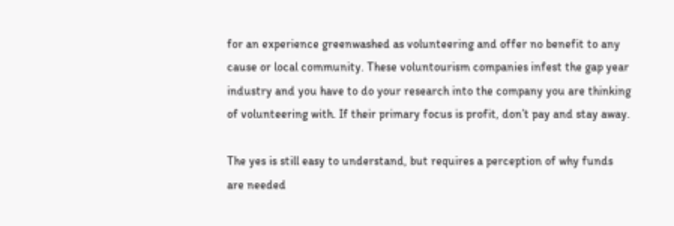for an experience greenwashed as volunteering and offer no benefit to any cause or local community. These voluntourism companies infest the gap year industry and you have to do your research into the company you are thinking of volunteering with. If their primary focus is profit, don’t pay and stay away.

The yes is still easy to understand, but requires a perception of why funds are needed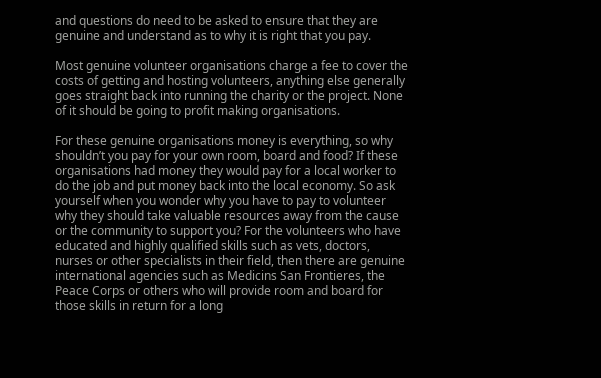and questions do need to be asked to ensure that they are genuine and understand as to why it is right that you pay.

Most genuine volunteer organisations charge a fee to cover the costs of getting and hosting volunteers, anything else generally goes straight back into running the charity or the project. None of it should be going to profit making organisations.

For these genuine organisations money is everything, so why shouldn’t you pay for your own room, board and food? If these organisations had money they would pay for a local worker to do the job and put money back into the local economy. So ask yourself when you wonder why you have to pay to volunteer why they should take valuable resources away from the cause or the community to support you? For the volunteers who have educated and highly qualified skills such as vets, doctors, nurses or other specialists in their field, then there are genuine international agencies such as Medicins San Frontieres, the Peace Corps or others who will provide room and board for those skills in return for a long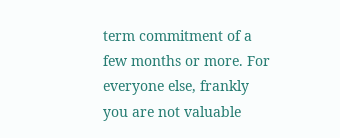term commitment of a few months or more. For everyone else, frankly you are not valuable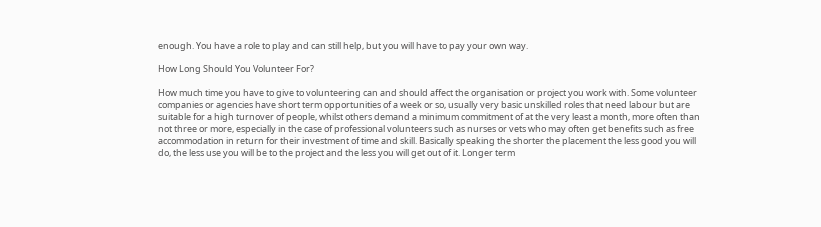enough. You have a role to play and can still help, but you will have to pay your own way.

How Long Should You Volunteer For?

How much time you have to give to volunteering can and should affect the organisation or project you work with. Some volunteer companies or agencies have short term opportunities of a week or so, usually very basic unskilled roles that need labour but are suitable for a high turnover of people, whilst others demand a minimum commitment of at the very least a month, more often than not three or more, especially in the case of professional volunteers such as nurses or vets who may often get benefits such as free accommodation in return for their investment of time and skill. Basically speaking the shorter the placement the less good you will do, the less use you will be to the project and the less you will get out of it. Longer term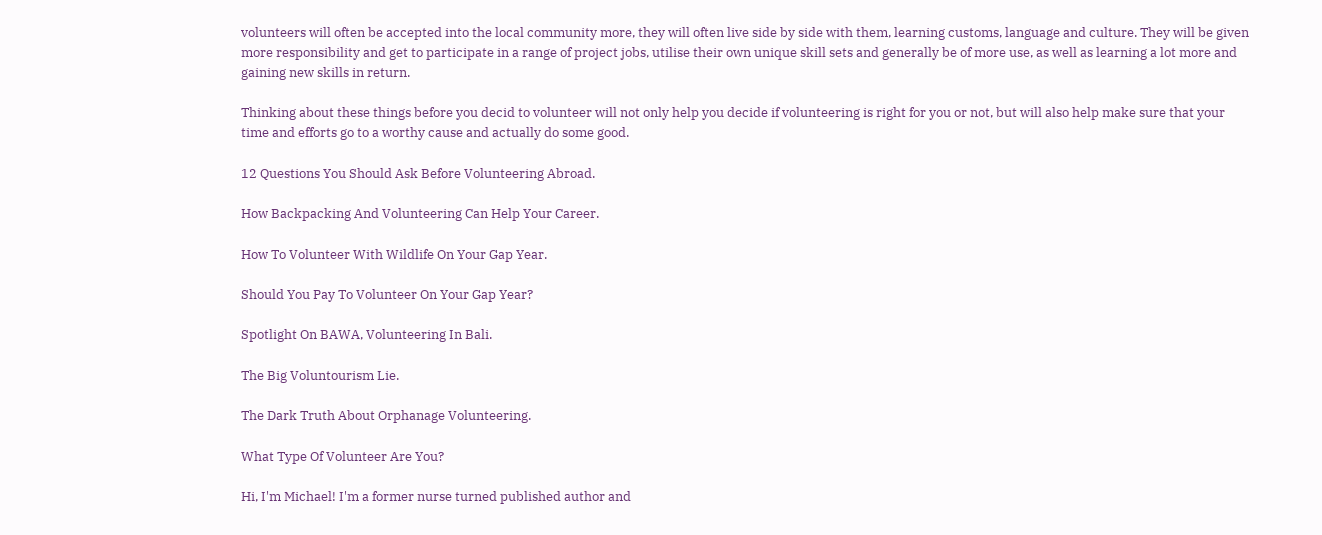volunteers will often be accepted into the local community more, they will often live side by side with them, learning customs, language and culture. They will be given more responsibility and get to participate in a range of project jobs, utilise their own unique skill sets and generally be of more use, as well as learning a lot more and gaining new skills in return.

Thinking about these things before you decid to volunteer will not only help you decide if volunteering is right for you or not, but will also help make sure that your time and efforts go to a worthy cause and actually do some good.

12 Questions You Should Ask Before Volunteering Abroad.

How Backpacking And Volunteering Can Help Your Career.

How To Volunteer With Wildlife On Your Gap Year.

Should You Pay To Volunteer On Your Gap Year?

Spotlight On BAWA, Volunteering In Bali.

The Big Voluntourism Lie.

The Dark Truth About Orphanage Volunteering.

What Type Of Volunteer Are You?

Hi, I'm Michael! I'm a former nurse turned published author and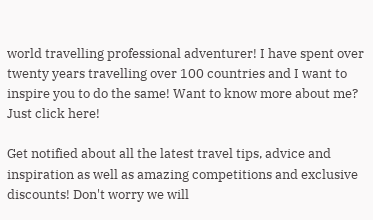world travelling professional adventurer! I have spent over twenty years travelling over 100 countries and I want to inspire you to do the same! Want to know more about me? Just click here!

Get notified about all the latest travel tips, advice and inspiration as well as amazing competitions and exclusive discounts! Don't worry we will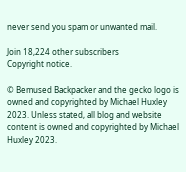never send you spam or unwanted mail.

Join 18,224 other subscribers
Copyright notice.

© Bemused Backpacker and the gecko logo is owned and copyrighted by Michael Huxley 2023. Unless stated, all blog and website content is owned and copyrighted by Michael Huxley 2023.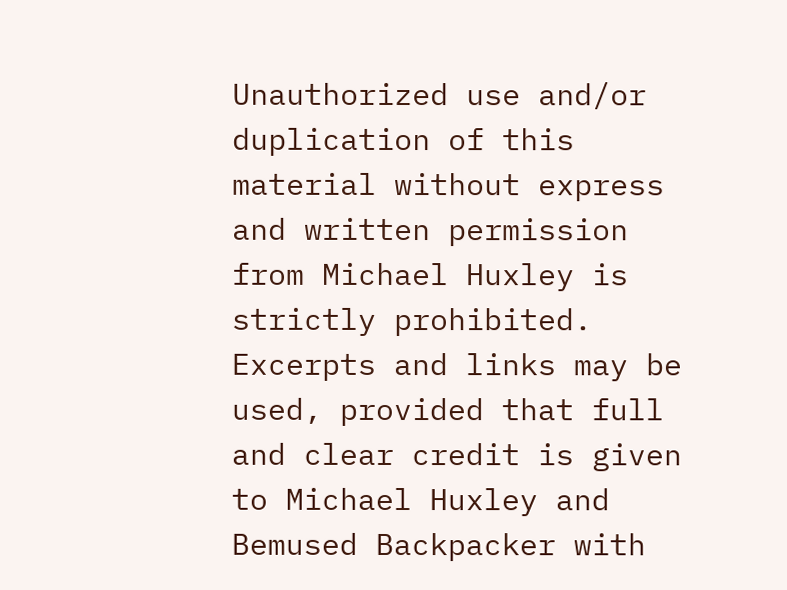Unauthorized use and/or duplication of this material without express and written permission from Michael Huxley is strictly prohibited. Excerpts and links may be used, provided that full and clear credit is given to Michael Huxley and Bemused Backpacker with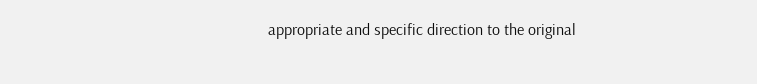appropriate and specific direction to the original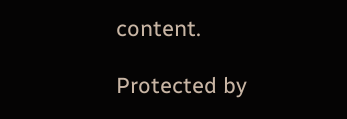content.

Protected by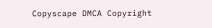Copyscape DMCA Copyright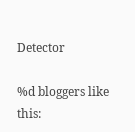Detector

%d bloggers like this: